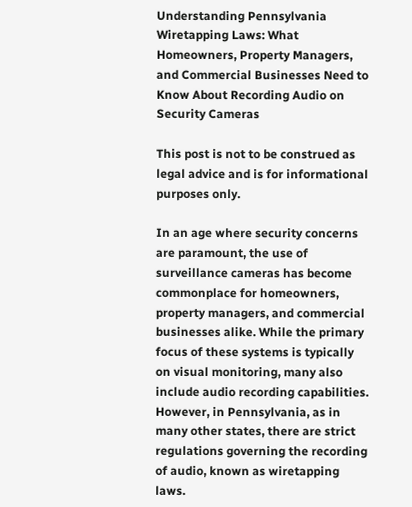Understanding Pennsylvania Wiretapping Laws: What Homeowners, Property Managers, and Commercial Businesses Need to Know About Recording Audio on Security Cameras

This post is not to be construed as legal advice and is for informational purposes only.

In an age where security concerns are paramount, the use of surveillance cameras has become commonplace for homeowners, property managers, and commercial businesses alike. While the primary focus of these systems is typically on visual monitoring, many also include audio recording capabilities. However, in Pennsylvania, as in many other states, there are strict regulations governing the recording of audio, known as wiretapping laws.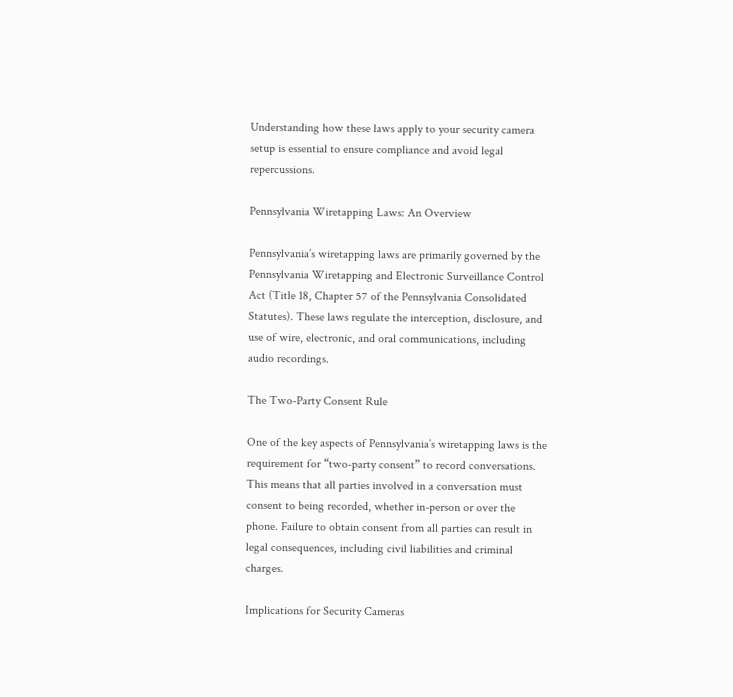Understanding how these laws apply to your security camera setup is essential to ensure compliance and avoid legal repercussions.

Pennsylvania Wiretapping Laws: An Overview

Pennsylvania’s wiretapping laws are primarily governed by the Pennsylvania Wiretapping and Electronic Surveillance Control Act (Title 18, Chapter 57 of the Pennsylvania Consolidated Statutes). These laws regulate the interception, disclosure, and use of wire, electronic, and oral communications, including audio recordings.

The Two-Party Consent Rule

One of the key aspects of Pennsylvania’s wiretapping laws is the requirement for “two-party consent” to record conversations. This means that all parties involved in a conversation must consent to being recorded, whether in-person or over the phone. Failure to obtain consent from all parties can result in legal consequences, including civil liabilities and criminal charges.

Implications for Security Cameras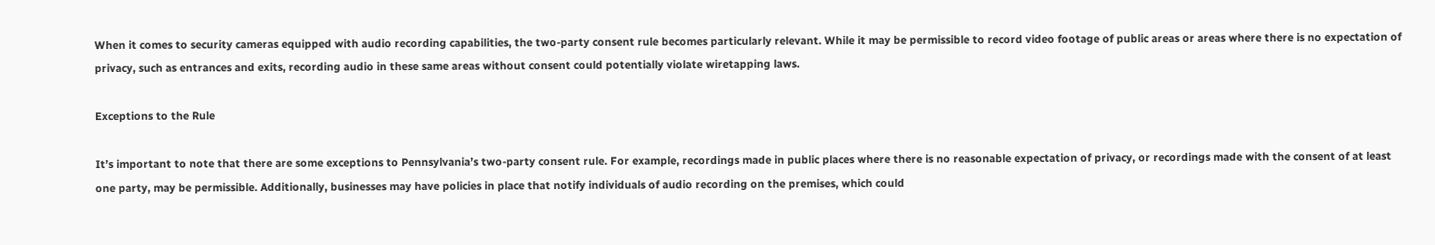When it comes to security cameras equipped with audio recording capabilities, the two-party consent rule becomes particularly relevant. While it may be permissible to record video footage of public areas or areas where there is no expectation of privacy, such as entrances and exits, recording audio in these same areas without consent could potentially violate wiretapping laws.

Exceptions to the Rule

It’s important to note that there are some exceptions to Pennsylvania’s two-party consent rule. For example, recordings made in public places where there is no reasonable expectation of privacy, or recordings made with the consent of at least one party, may be permissible. Additionally, businesses may have policies in place that notify individuals of audio recording on the premises, which could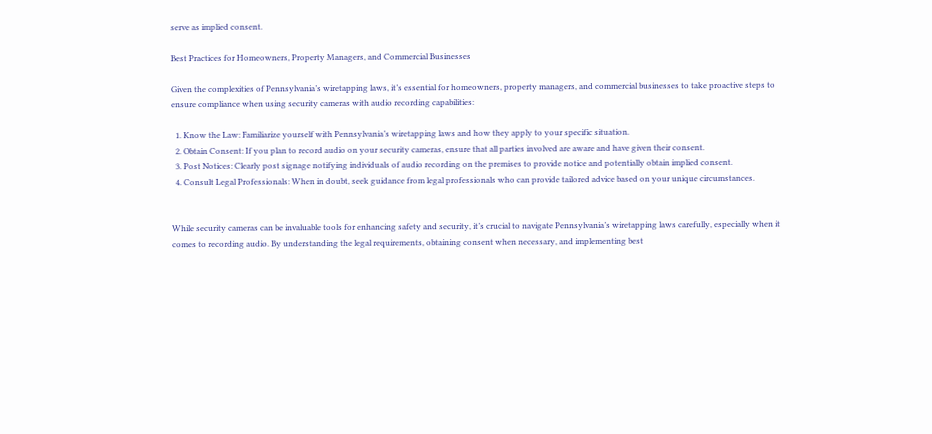serve as implied consent.

Best Practices for Homeowners, Property Managers, and Commercial Businesses

Given the complexities of Pennsylvania’s wiretapping laws, it’s essential for homeowners, property managers, and commercial businesses to take proactive steps to ensure compliance when using security cameras with audio recording capabilities:

  1. Know the Law: Familiarize yourself with Pennsylvania’s wiretapping laws and how they apply to your specific situation.
  2. Obtain Consent: If you plan to record audio on your security cameras, ensure that all parties involved are aware and have given their consent.
  3. Post Notices: Clearly post signage notifying individuals of audio recording on the premises to provide notice and potentially obtain implied consent.
  4. Consult Legal Professionals: When in doubt, seek guidance from legal professionals who can provide tailored advice based on your unique circumstances.


While security cameras can be invaluable tools for enhancing safety and security, it’s crucial to navigate Pennsylvania’s wiretapping laws carefully, especially when it comes to recording audio. By understanding the legal requirements, obtaining consent when necessary, and implementing best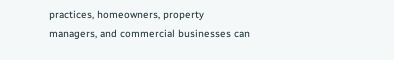practices, homeowners, property managers, and commercial businesses can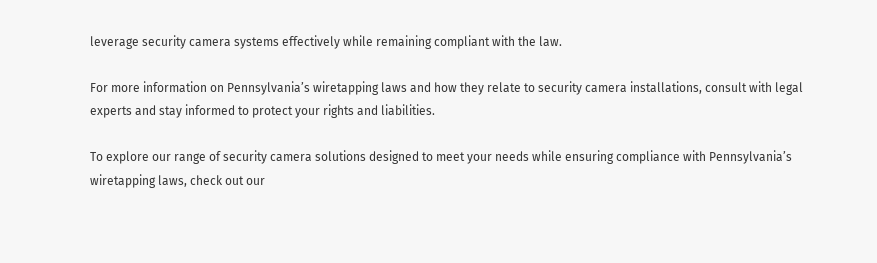leverage security camera systems effectively while remaining compliant with the law.

For more information on Pennsylvania’s wiretapping laws and how they relate to security camera installations, consult with legal experts and stay informed to protect your rights and liabilities.

To explore our range of security camera solutions designed to meet your needs while ensuring compliance with Pennsylvania’s wiretapping laws, check out our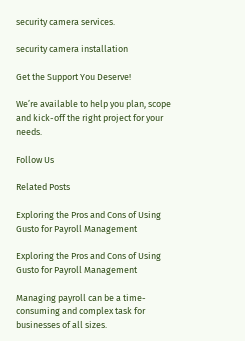security camera services.

security camera installation

Get the Support You Deserve!

We’re available to help you plan, scope and kick-off the right project for your needs.

Follow Us

Related Posts

Exploring the Pros and Cons of Using Gusto for Payroll Management

Exploring the Pros and Cons of Using Gusto for Payroll Management

Managing payroll can be a time-consuming and complex task for businesses of all sizes.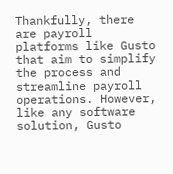Thankfully, there are payroll platforms like Gusto that aim to simplify the process and streamline payroll operations. However, like any software solution, Gusto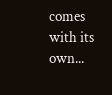comes with its own...